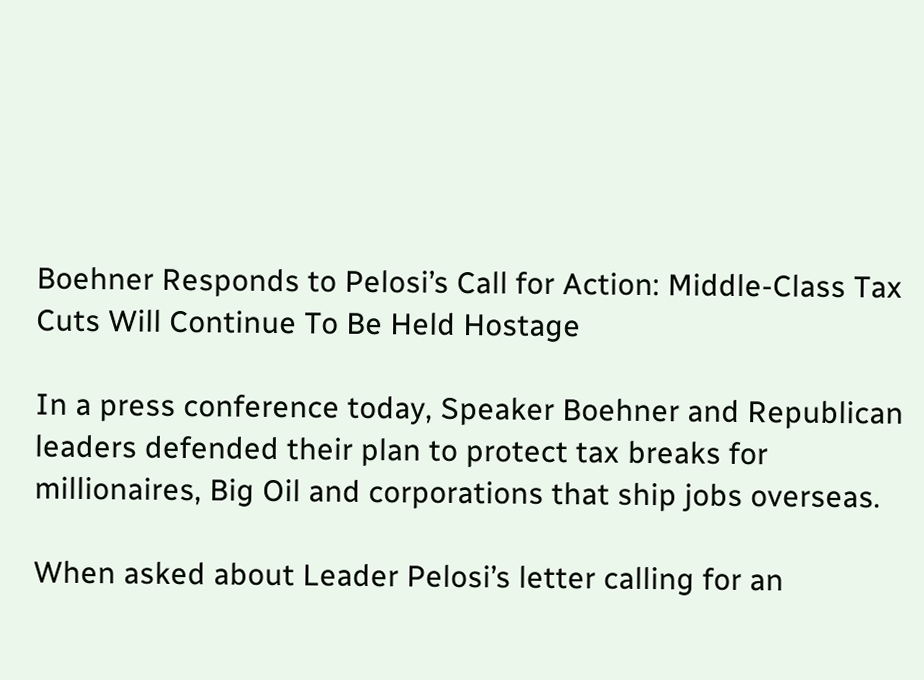Boehner Responds to Pelosi’s Call for Action: Middle-Class Tax Cuts Will Continue To Be Held Hostage

In a press conference today, Speaker Boehner and Republican leaders defended their plan to protect tax breaks for millionaires, Big Oil and corporations that ship jobs overseas.

When asked about Leader Pelosi’s letter calling for an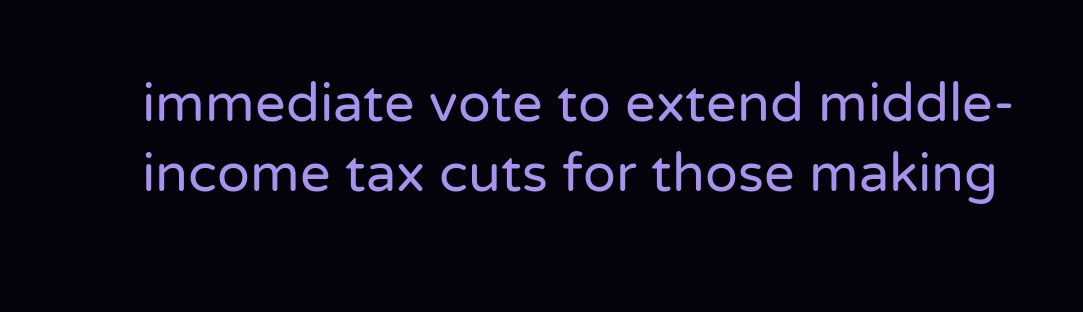immediate vote to extend middle-income tax cuts for those making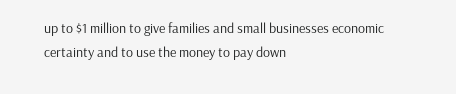up to $1 million to give families and small businesses economic certainty and to use the money to pay down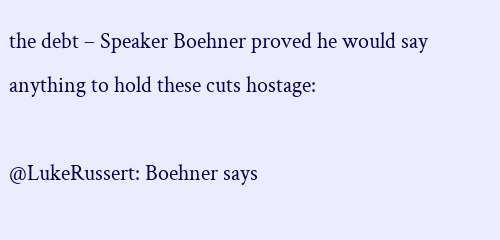the debt – Speaker Boehner proved he would say anything to hold these cuts hostage:

@LukeRussert: Boehner says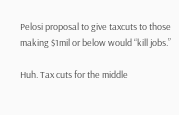Pelosi proposal to give taxcuts to those making $1mil or below would “kill jobs.”

Huh. Tax cuts for the middle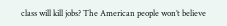class will kill jobs? The American people won’t believe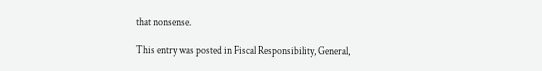that nonsense.

This entry was posted in Fiscal Responsibility, General,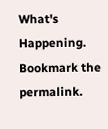What's Happening. Bookmark the permalink.